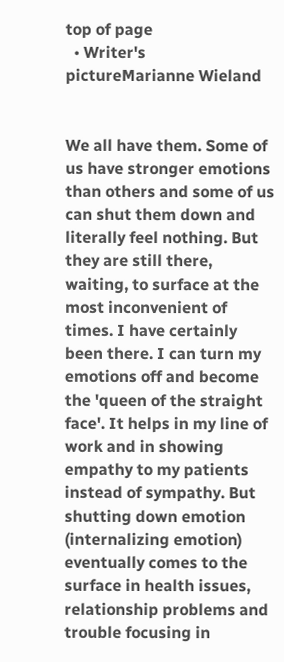top of page
  • Writer's pictureMarianne Wieland


We all have them. Some of us have stronger emotions than others and some of us can shut them down and literally feel nothing. But they are still there, waiting, to surface at the most inconvenient of times. I have certainly been there. I can turn my emotions off and become the 'queen of the straight face'. It helps in my line of work and in showing empathy to my patients instead of sympathy. But shutting down emotion (internalizing emotion) eventually comes to the surface in health issues, relationship problems and trouble focusing in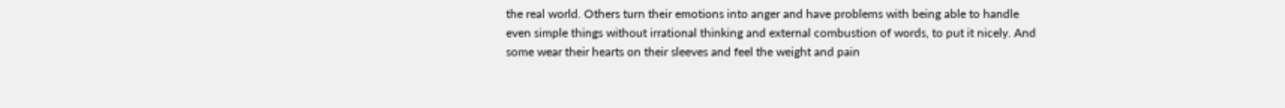the real world. Others turn their emotions into anger and have problems with being able to handle even simple things without irrational thinking and external combustion of words, to put it nicely. And some wear their hearts on their sleeves and feel the weight and pain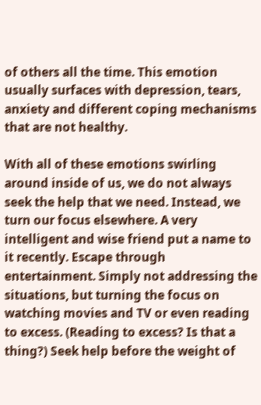of others all the time. This emotion usually surfaces with depression, tears, anxiety and different coping mechanisms that are not healthy.

With all of these emotions swirling around inside of us, we do not always seek the help that we need. Instead, we turn our focus elsewhere. A very intelligent and wise friend put a name to it recently. Escape through entertainment. Simply not addressing the situations, but turning the focus on watching movies and TV or even reading to excess. (Reading to excess? Is that a thing?) Seek help before the weight of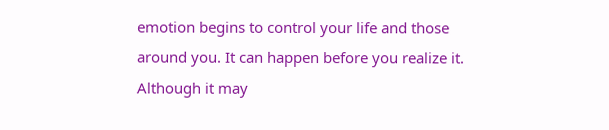emotion begins to control your life and those around you. It can happen before you realize it. Although it may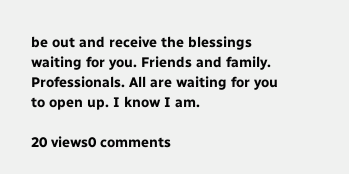be out and receive the blessings waiting for you. Friends and family. Professionals. All are waiting for you to open up. I know I am.

20 views0 comments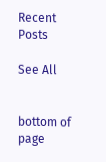Recent Posts

See All


bottom of page